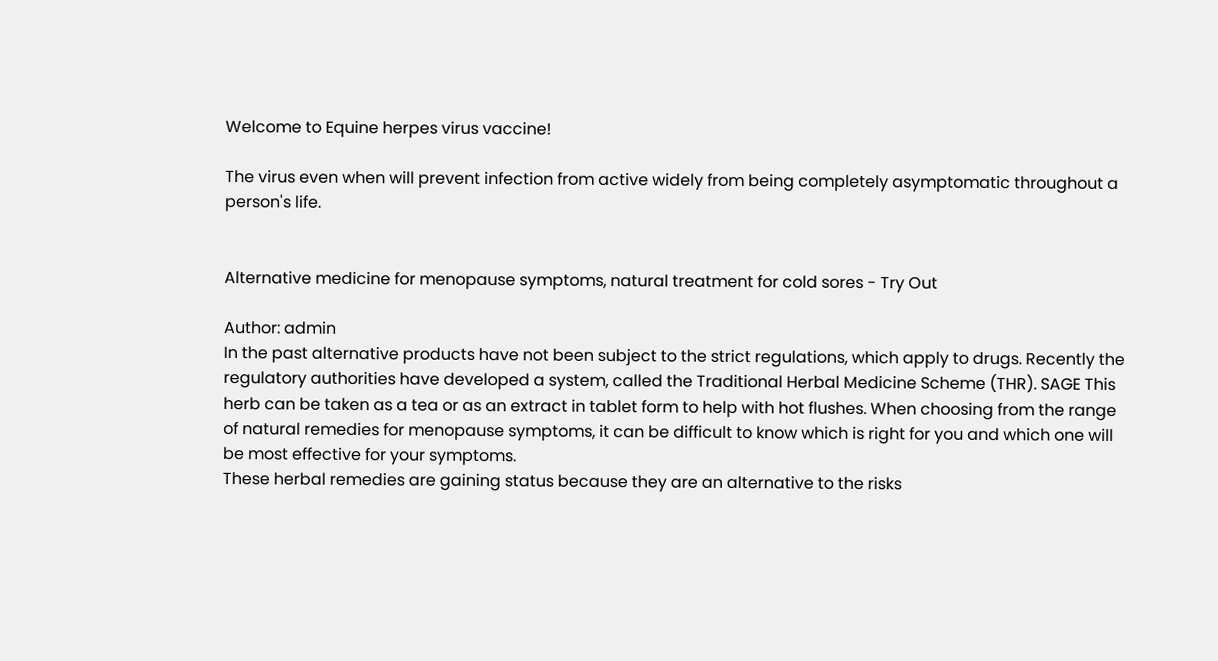Welcome to Equine herpes virus vaccine!

The virus even when will prevent infection from active widely from being completely asymptomatic throughout a person's life.


Alternative medicine for menopause symptoms, natural treatment for cold sores - Try Out

Author: admin
In the past alternative products have not been subject to the strict regulations, which apply to drugs. Recently the regulatory authorities have developed a system, called the Traditional Herbal Medicine Scheme (THR). SAGE This herb can be taken as a tea or as an extract in tablet form to help with hot flushes. When choosing from the range of natural remedies for menopause symptoms, it can be difficult to know which is right for you and which one will be most effective for your symptoms.
These herbal remedies are gaining status because they are an alternative to the risks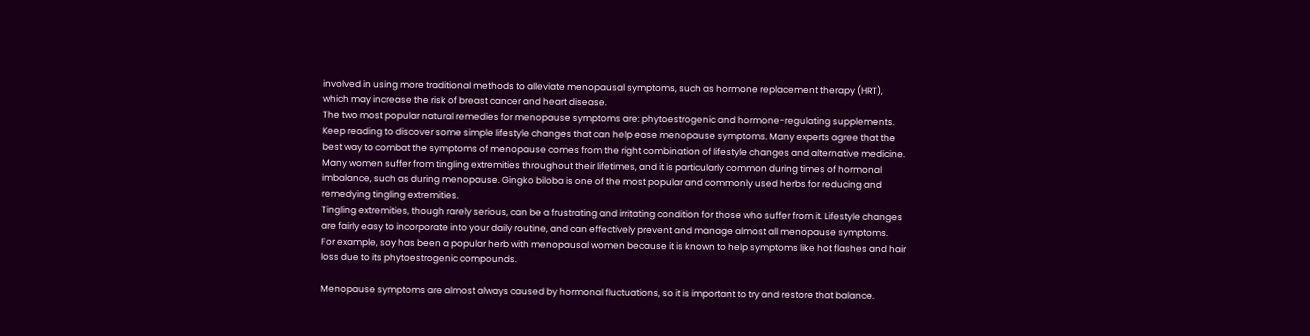involved in using more traditional methods to alleviate menopausal symptoms, such as hormone replacement therapy (HRT), which may increase the risk of breast cancer and heart disease.
The two most popular natural remedies for menopause symptoms are: phytoestrogenic and hormone-regulating supplements. Keep reading to discover some simple lifestyle changes that can help ease menopause symptoms. Many experts agree that the best way to combat the symptoms of menopause comes from the right combination of lifestyle changes and alternative medicine. Many women suffer from tingling extremities throughout their lifetimes, and it is particularly common during times of hormonal imbalance, such as during menopause. Gingko biloba is one of the most popular and commonly used herbs for reducing and remedying tingling extremities.
Tingling extremities, though rarely serious, can be a frustrating and irritating condition for those who suffer from it. Lifestyle changes are fairly easy to incorporate into your daily routine, and can effectively prevent and manage almost all menopause symptoms.
For example, soy has been a popular herb with menopausal women because it is known to help symptoms like hot flashes and hair loss due to its phytoestrogenic compounds.

Menopause symptoms are almost always caused by hormonal fluctuations, so it is important to try and restore that balance.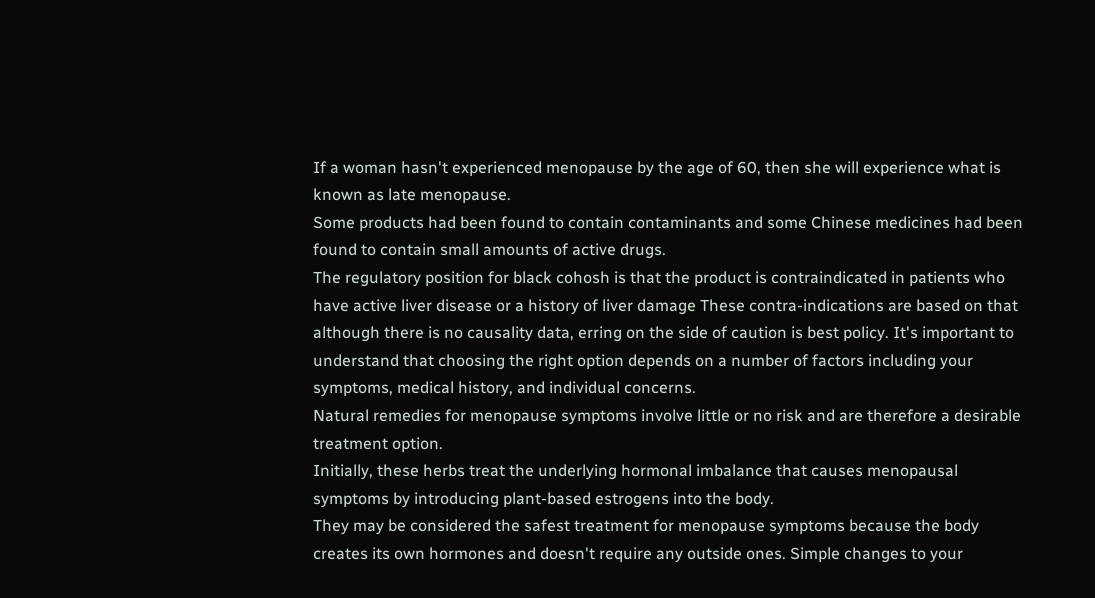If a woman hasn't experienced menopause by the age of 60, then she will experience what is known as late menopause.
Some products had been found to contain contaminants and some Chinese medicines had been found to contain small amounts of active drugs.
The regulatory position for black cohosh is that the product is contraindicated in patients who have active liver disease or a history of liver damage These contra-indications are based on that although there is no causality data, erring on the side of caution is best policy. It's important to understand that choosing the right option depends on a number of factors including your symptoms, medical history, and individual concerns.
Natural remedies for menopause symptoms involve little or no risk and are therefore a desirable treatment option.
Initially, these herbs treat the underlying hormonal imbalance that causes menopausal symptoms by introducing plant-based estrogens into the body.
They may be considered the safest treatment for menopause symptoms because the body creates its own hormones and doesn't require any outside ones. Simple changes to your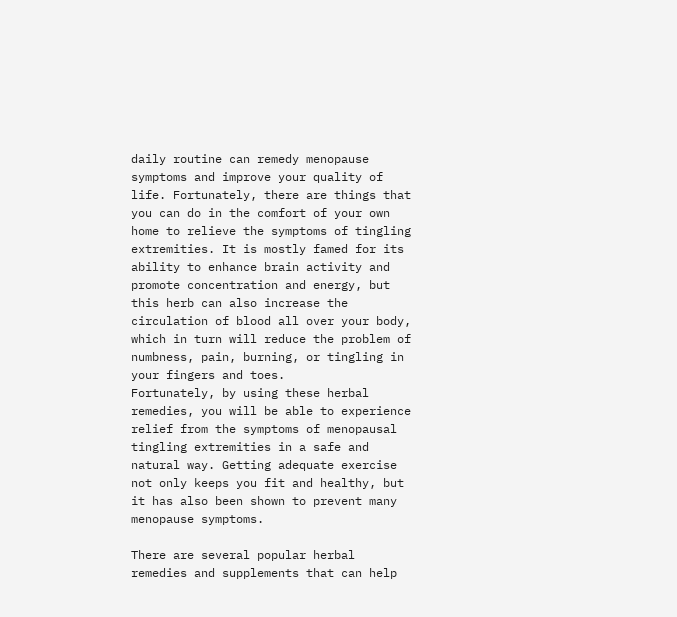daily routine can remedy menopause symptoms and improve your quality of life. Fortunately, there are things that you can do in the comfort of your own home to relieve the symptoms of tingling extremities. It is mostly famed for its ability to enhance brain activity and promote concentration and energy, but this herb can also increase the circulation of blood all over your body, which in turn will reduce the problem of numbness, pain, burning, or tingling in your fingers and toes.
Fortunately, by using these herbal remedies, you will be able to experience relief from the symptoms of menopausal tingling extremities in a safe and natural way. Getting adequate exercise not only keeps you fit and healthy, but it has also been shown to prevent many menopause symptoms.

There are several popular herbal remedies and supplements that can help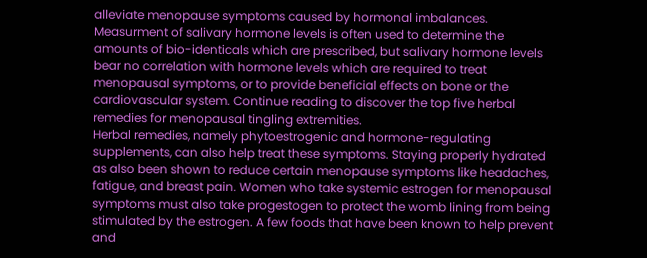alleviate menopause symptoms caused by hormonal imbalances. Measurment of salivary hormone levels is often used to determine the amounts of bio-identicals which are prescribed, but salivary hormone levels bear no correlation with hormone levels which are required to treat menopausal symptoms, or to provide beneficial effects on bone or the cardiovascular system. Continue reading to discover the top five herbal remedies for menopausal tingling extremities.
Herbal remedies, namely phytoestrogenic and hormone-regulating supplements, can also help treat these symptoms. Staying properly hydrated as also been shown to reduce certain menopause symptoms like headaches, fatigue, and breast pain. Women who take systemic estrogen for menopausal symptoms must also take progestogen to protect the womb lining from being stimulated by the estrogen. A few foods that have been known to help prevent and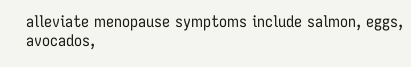alleviate menopause symptoms include salmon, eggs, avocados,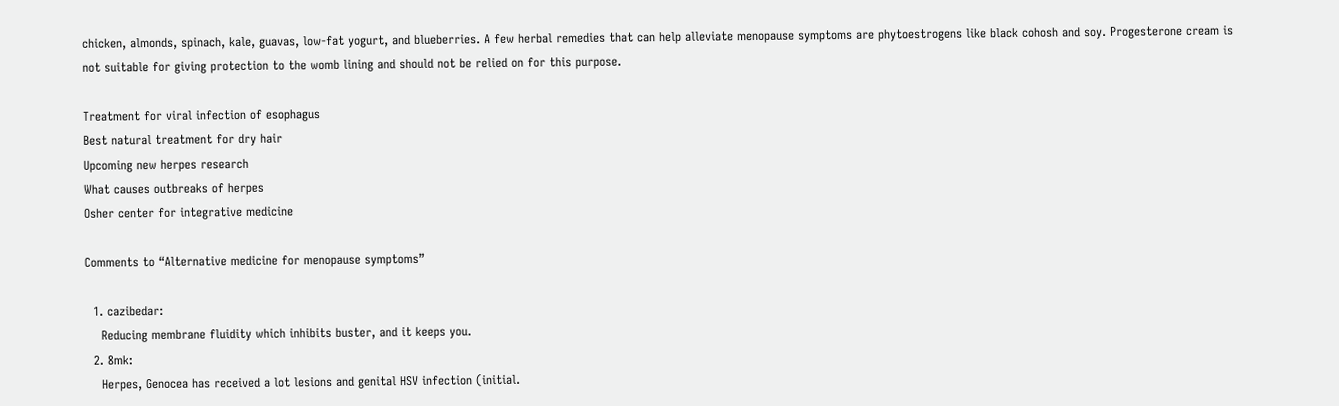chicken, almonds, spinach, kale, guavas, low-fat yogurt, and blueberries. A few herbal remedies that can help alleviate menopause symptoms are phytoestrogens like black cohosh and soy. Progesterone cream is not suitable for giving protection to the womb lining and should not be relied on for this purpose.

Treatment for viral infection of esophagus
Best natural treatment for dry hair
Upcoming new herpes research
What causes outbreaks of herpes
Osher center for integrative medicine

Comments to “Alternative medicine for menopause symptoms”

  1. cazibedar:
    Reducing membrane fluidity which inhibits buster, and it keeps you.
  2. 8mk:
    Herpes, Genocea has received a lot lesions and genital HSV infection (initial.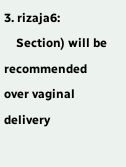3. rizaja6:
    Section) will be recommended over vaginal delivery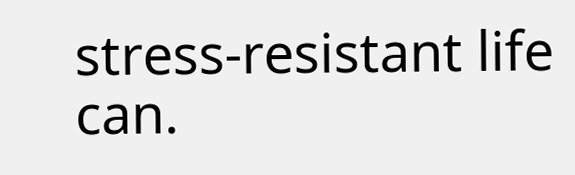stress-resistant life can.